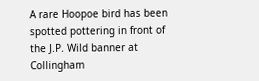A rare Hoopoe bird has been spotted pottering in front of the J.P. Wild banner at Collingham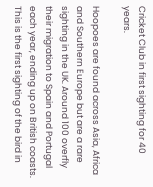Cricket Club in first sighting for 40 years.

Hoopoes are found across Asia, Africa and Southern Europe but are a rare sighting in the UK. Around 100 overfly their migration to Spain and Portugal each year, ending up on British coasts. This is the first sighting of the bird in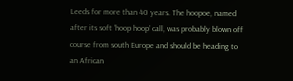Leeds for more than 40 years. The hoopoe, named after its soft ‘hoop hoop’ call, was probably blown off course from south Europe and should be heading to an African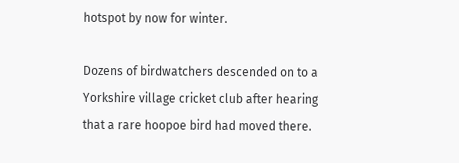hotspot by now for winter.

Dozens of birdwatchers descended on to a Yorkshire village cricket club after hearing that a rare hoopoe bird had moved there.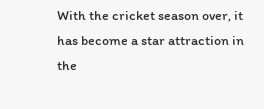With the cricket season over, it has become a star attraction in the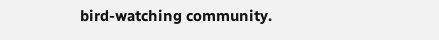bird-watching community.